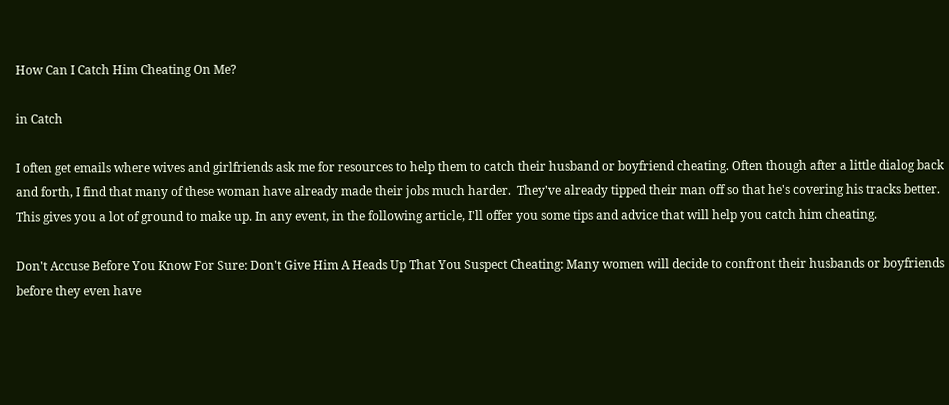How Can I Catch Him Cheating On Me?

in Catch

I often get emails where wives and girlfriends ask me for resources to help them to catch their husband or boyfriend cheating. Often though after a little dialog back and forth, I find that many of these woman have already made their jobs much harder.  They've already tipped their man off so that he's covering his tracks better.  This gives you a lot of ground to make up. In any event, in the following article, I'll offer you some tips and advice that will help you catch him cheating.

Don't Accuse Before You Know For Sure: Don't Give Him A Heads Up That You Suspect Cheating: Many women will decide to confront their husbands or boyfriends before they even have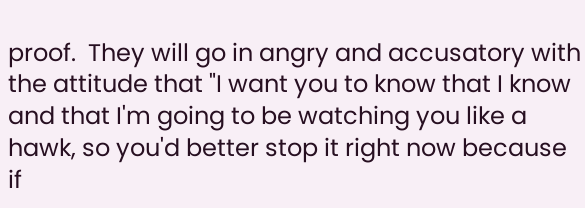proof.  They will go in angry and accusatory with the attitude that "I want you to know that I know and that I'm going to be watching you like a hawk, so you'd better stop it right now because if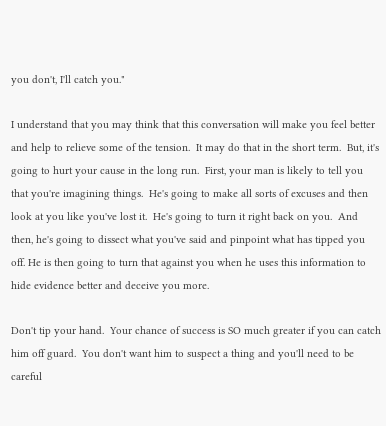you don't, I'll catch you."

I understand that you may think that this conversation will make you feel better and help to relieve some of the tension.  It may do that in the short term.  But, it's going to hurt your cause in the long run.  First, your man is likely to tell you that you're imagining things.  He's going to make all sorts of excuses and then look at you like you've lost it.  He's going to turn it right back on you.  And then, he's going to dissect what you've said and pinpoint what has tipped you off. He is then going to turn that against you when he uses this information to hide evidence better and deceive you more.

Don't tip your hand.  Your chance of success is SO much greater if you can catch him off guard.  You don't want him to suspect a thing and you'll need to be careful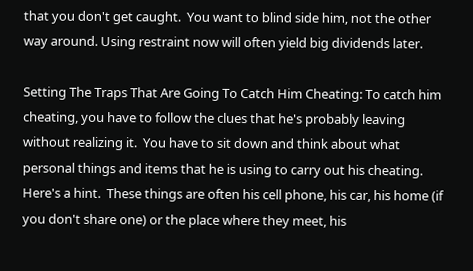that you don't get caught.  You want to blind side him, not the other way around. Using restraint now will often yield big dividends later.

Setting The Traps That Are Going To Catch Him Cheating: To catch him cheating, you have to follow the clues that he's probably leaving without realizing it.  You have to sit down and think about what personal things and items that he is using to carry out his cheating.  Here's a hint.  These things are often his cell phone, his car, his home (if you don't share one) or the place where they meet, his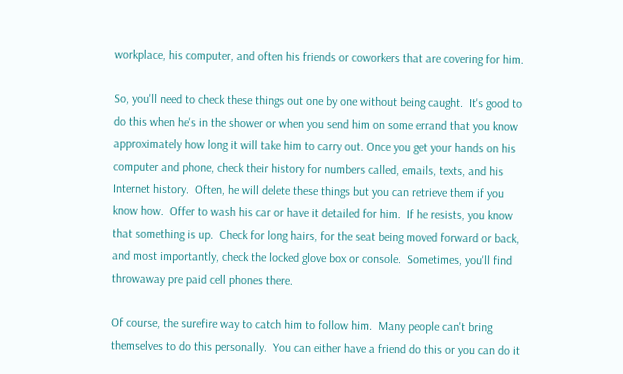workplace, his computer, and often his friends or coworkers that are covering for him.

So, you'll need to check these things out one by one without being caught.  It's good to do this when he's in the shower or when you send him on some errand that you know approximately how long it will take him to carry out. Once you get your hands on his computer and phone, check their history for numbers called, emails, texts, and his Internet history.  Often, he will delete these things but you can retrieve them if you know how.  Offer to wash his car or have it detailed for him.  If he resists, you know that something is up.  Check for long hairs, for the seat being moved forward or back, and most importantly, check the locked glove box or console.  Sometimes, you'll find throwaway pre paid cell phones there.

Of course, the surefire way to catch him to follow him.  Many people can't bring themselves to do this personally.  You can either have a friend do this or you can do it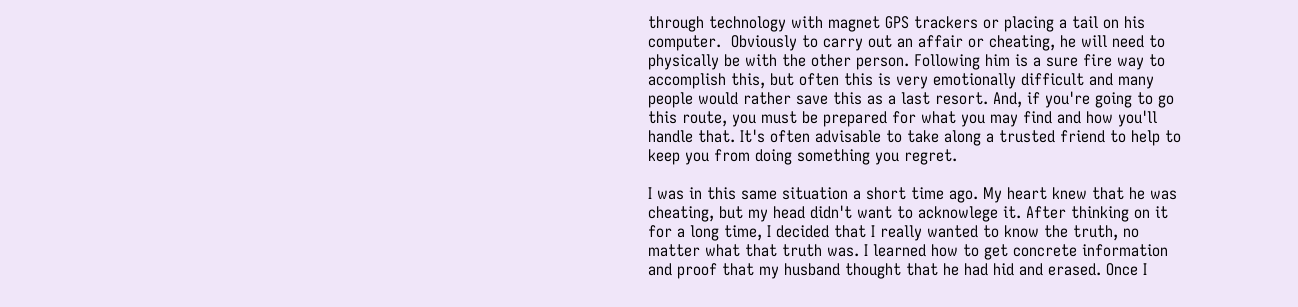through technology with magnet GPS trackers or placing a tail on his computer.  Obviously to carry out an affair or cheating, he will need to physically be with the other person. Following him is a sure fire way to accomplish this, but often this is very emotionally difficult and many people would rather save this as a last resort. And, if you're going to go this route, you must be prepared for what you may find and how you'll handle that. It's often advisable to take along a trusted friend to help to keep you from doing something you regret.

I was in this same situation a short time ago. My heart knew that he was cheating, but my head didn't want to acknowlege it. After thinking on it for a long time, I decided that I really wanted to know the truth, no matter what that truth was. I learned how to get concrete information and proof that my husband thought that he had hid and erased. Once I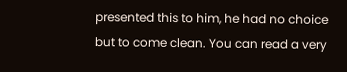presented this to him, he had no choice but to come clean. You can read a very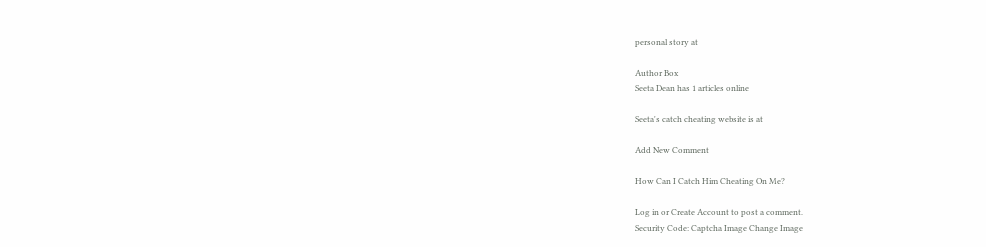personal story at

Author Box
Seeta Dean has 1 articles online

Seeta's catch cheating website is at

Add New Comment

How Can I Catch Him Cheating On Me?

Log in or Create Account to post a comment.
Security Code: Captcha Image Change Image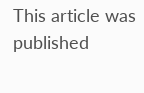This article was published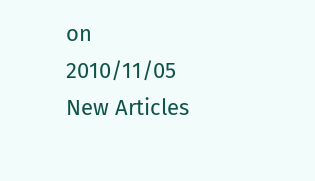on 2010/11/05
New Articles